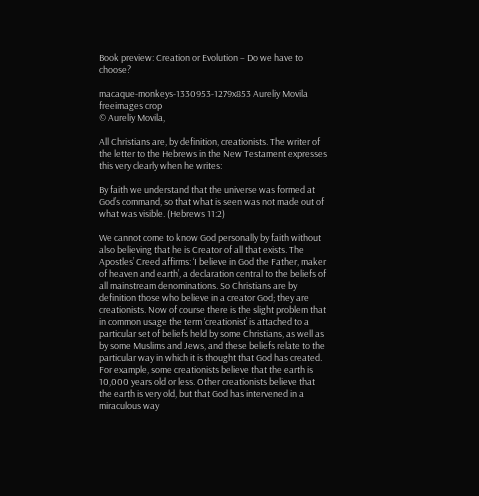Book preview: Creation or Evolution – Do we have to choose?

macaque-monkeys-1330953-1279x853 Aureliy Movila freeimages crop
© Aureliy Movila,

All Christians are, by definition, creationists. The writer of the letter to the Hebrews in the New Testament expresses this very clearly when he writes:

By faith we understand that the universe was formed at God’s command, so that what is seen was not made out of what was visible. (Hebrews 11:2)

We cannot come to know God personally by faith without also believing that he is Creator of all that exists. The Apostles’ Creed affirms: ‘I believe in God the Father, maker of heaven and earth’, a declaration central to the beliefs of all mainstream denominations. So Christians are by definition those who believe in a creator God; they are creationists. Now of course there is the slight problem that in common usage the term ‘creationist’ is attached to a particular set of beliefs held by some Christians, as well as by some Muslims and Jews, and these beliefs relate to the particular way in which it is thought that God has created. For example, some creationists believe that the earth is 10,000 years old or less. Other creationists believe that the earth is very old, but that God has intervened in a miraculous way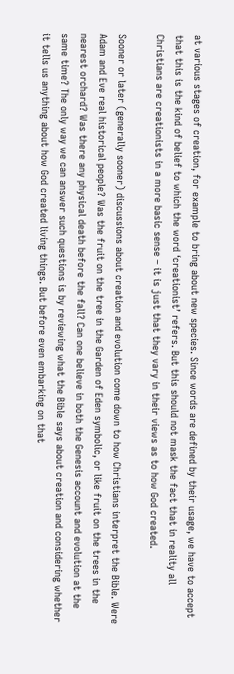at various stages of creation, for example to bring about new species. Since words are defined by their usage, we have to accept that this is the kind of belief to which the word ‘creationist’ refers. But this should not mask the fact that in reality all Christians are creationists in a more basic sense – it is just that they vary in their views as to how God created.

Sooner or later (generally sooner) discussions about creation and evolution come down to how Christians interpret the Bible. Were Adam and Eve real historical people? Was the fruit on the tree in the Garden of Eden symbolic, or like fruit on the trees in the nearest orchard? Was there any physical death before the fall? Can one believe in both the Genesis account and evolution at the same time? The only way we can answer such questions is by reviewing what the Bible says about creation and considering whether it tells us anything about how God created living things. But before even embarking on that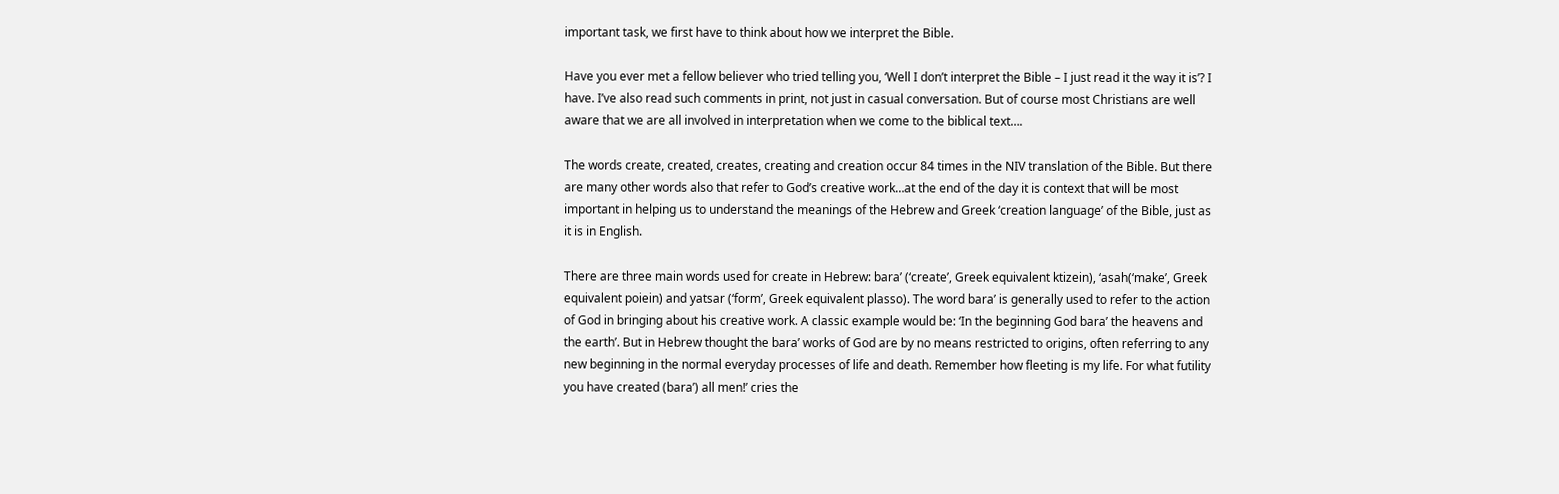important task, we first have to think about how we interpret the Bible.

Have you ever met a fellow believer who tried telling you, ‘Well I don’t interpret the Bible – I just read it the way it is’? I have. I’ve also read such comments in print, not just in casual conversation. But of course most Christians are well aware that we are all involved in interpretation when we come to the biblical text….

The words create, created, creates, creating and creation occur 84 times in the NIV translation of the Bible. But there are many other words also that refer to God’s creative work…at the end of the day it is context that will be most important in helping us to understand the meanings of the Hebrew and Greek ‘creation language’ of the Bible, just as it is in English.

There are three main words used for create in Hebrew: bara’ (‘create’, Greek equivalent ktizein), ‘asah(‘make’, Greek equivalent poiein) and yatsar (‘form’, Greek equivalent plasso). The word bara’ is generally used to refer to the action of God in bringing about his creative work. A classic example would be: ‘In the beginning God bara’ the heavens and the earth’. But in Hebrew thought the bara’ works of God are by no means restricted to origins, often referring to any new beginning in the normal everyday processes of life and death. Remember how fleeting is my life. For what futility you have created (bara’) all men!’ cries the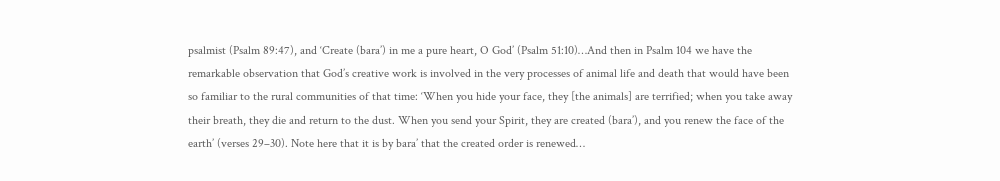psalmist (Psalm 89:47), and ‘Create (bara’) in me a pure heart, O God’ (Psalm 51:10)…And then in Psalm 104 we have the remarkable observation that God’s creative work is involved in the very processes of animal life and death that would have been so familiar to the rural communities of that time: ‘When you hide your face, they [the animals] are terrified; when you take away their breath, they die and return to the dust. When you send your Spirit, they are created (bara’), and you renew the face of the earth’ (verses 29–30). Note here that it is by bara’ that the created order is renewed…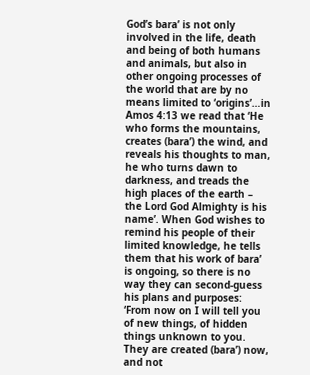God’s bara’ is not only involved in the life, death and being of both humans and animals, but also in other ongoing processes of the world that are by no means limited to ‘origins’…in Amos 4:13 we read that ‘He who forms the mountains, creates (bara’) the wind, and reveals his thoughts to man, he who turns dawn to darkness, and treads the high places of the earth – the Lord God Almighty is his name’. When God wishes to remind his people of their limited knowledge, he tells them that his work of bara’ is ongoing, so there is no way they can second-guess his plans and purposes: ‘From now on I will tell you of new things, of hidden things unknown to you. They are created (bara’) now, and not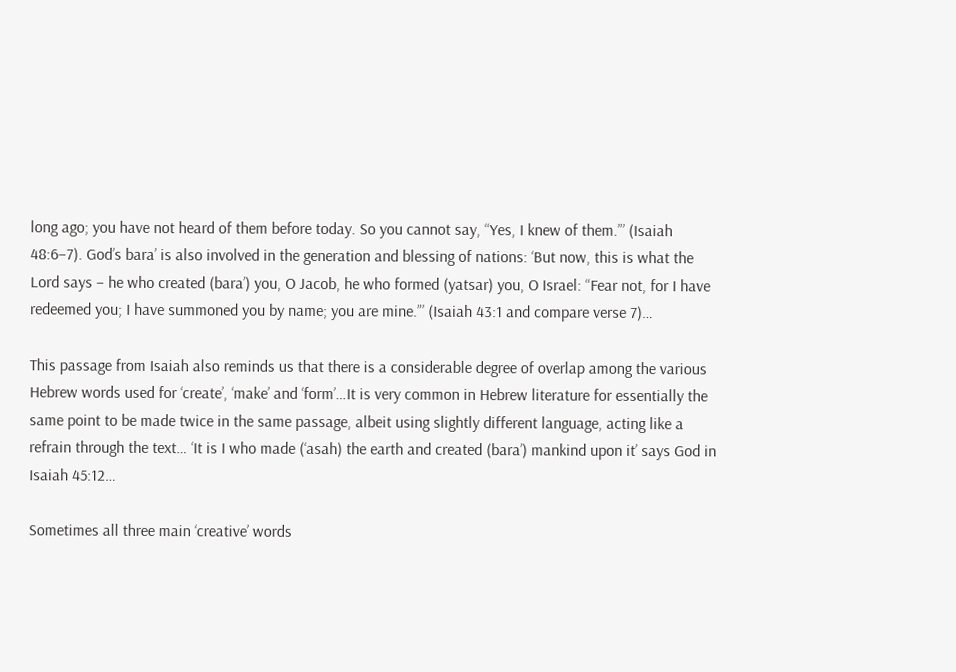long ago; you have not heard of them before today. So you cannot say, “Yes, I knew of them.”’ (Isaiah 48:6–7). God’s bara’ is also involved in the generation and blessing of nations: ‘But now, this is what the Lord says – he who created (bara’) you, O Jacob, he who formed (yatsar) you, O Israel: “Fear not, for I have redeemed you; I have summoned you by name; you are mine.”’ (Isaiah 43:1 and compare verse 7)…

This passage from Isaiah also reminds us that there is a considerable degree of overlap among the various Hebrew words used for ‘create’, ‘make’ and ‘form’…It is very common in Hebrew literature for essentially the same point to be made twice in the same passage, albeit using slightly different language, acting like a refrain through the text… ‘It is I who made (‘asah) the earth and created (bara’) mankind upon it’ says God in Isaiah 45:12…

Sometimes all three main ‘creative’ words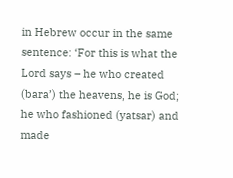in Hebrew occur in the same sentence: ‘For this is what the Lord says – he who created (bara’) the heavens, he is God; he who fashioned (yatsar) and made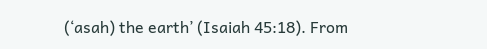(‘asah) the earth’ (Isaiah 45:18). From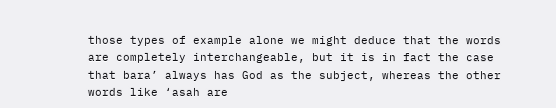those types of example alone we might deduce that the words are completely interchangeable, but it is in fact the case that bara’ always has God as the subject, whereas the other words like ‘asah are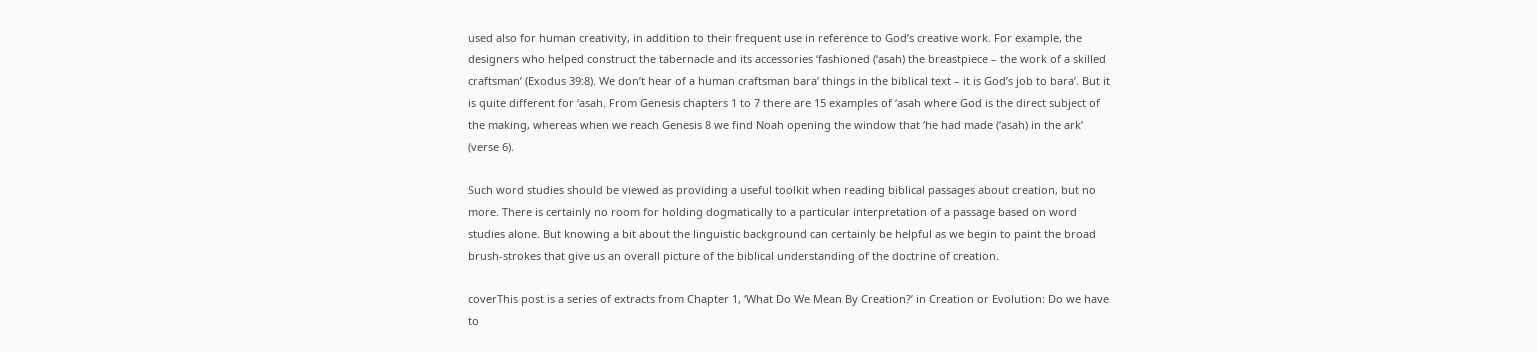used also for human creativity, in addition to their frequent use in reference to God’s creative work. For example, the designers who helped construct the tabernacle and its accessories ‘fashioned (‘asah) the breastpiece – the work of a skilled craftsman’ (Exodus 39:8). We don’t hear of a human craftsman bara’ things in the biblical text – it is God’s job to bara’. But it is quite different for ‘asah. From Genesis chapters 1 to 7 there are 15 examples of ‘asah where God is the direct subject of the making, whereas when we reach Genesis 8 we find Noah opening the window that ‘he had made (‘asah) in the ark’ (verse 6).

Such word studies should be viewed as providing a useful toolkit when reading biblical passages about creation, but no more. There is certainly no room for holding dogmatically to a particular interpretation of a passage based on word studies alone. But knowing a bit about the linguistic background can certainly be helpful as we begin to paint the broad brush-strokes that give us an overall picture of the biblical understanding of the doctrine of creation.

coverThis post is a series of extracts from Chapter 1, ‘What Do We Mean By Creation?’ in Creation or Evolution: Do we have to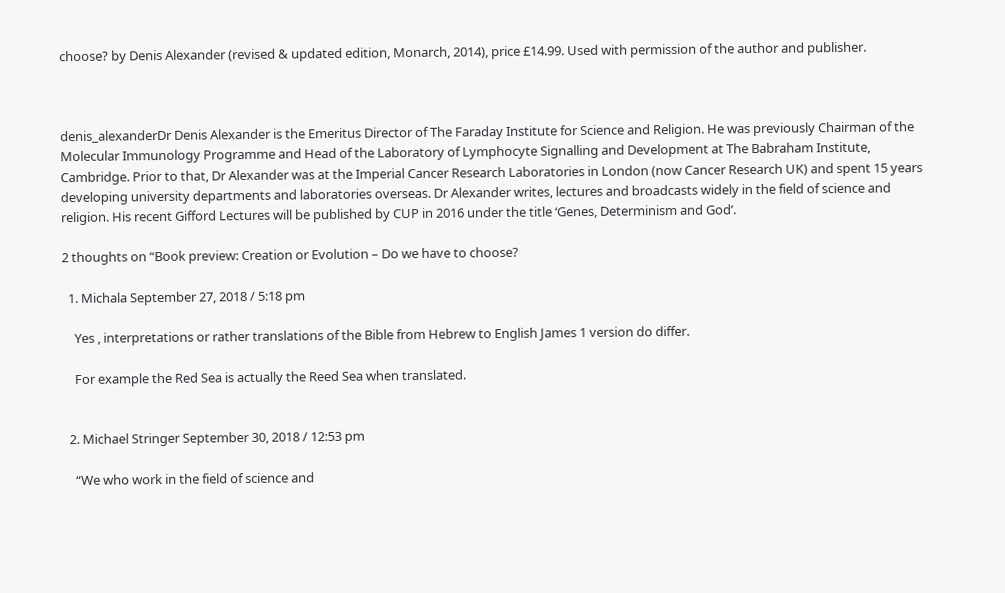choose? by Denis Alexander (revised & updated edition, Monarch, 2014), price £14.99. Used with permission of the author and publisher.



denis_alexanderDr Denis Alexander is the Emeritus Director of The Faraday Institute for Science and Religion. He was previously Chairman of the Molecular Immunology Programme and Head of the Laboratory of Lymphocyte Signalling and Development at The Babraham Institute, Cambridge. Prior to that, Dr Alexander was at the Imperial Cancer Research Laboratories in London (now Cancer Research UK) and spent 15 years developing university departments and laboratories overseas. Dr Alexander writes, lectures and broadcasts widely in the field of science and religion. His recent Gifford Lectures will be published by CUP in 2016 under the title ‘Genes, Determinism and God’.

2 thoughts on “Book preview: Creation or Evolution – Do we have to choose?

  1. Michala September 27, 2018 / 5:18 pm

    Yes , interpretations or rather translations of the Bible from Hebrew to English James 1 version do differ.

    For example the Red Sea is actually the Reed Sea when translated.


  2. Michael Stringer September 30, 2018 / 12:53 pm

    “We who work in the field of science and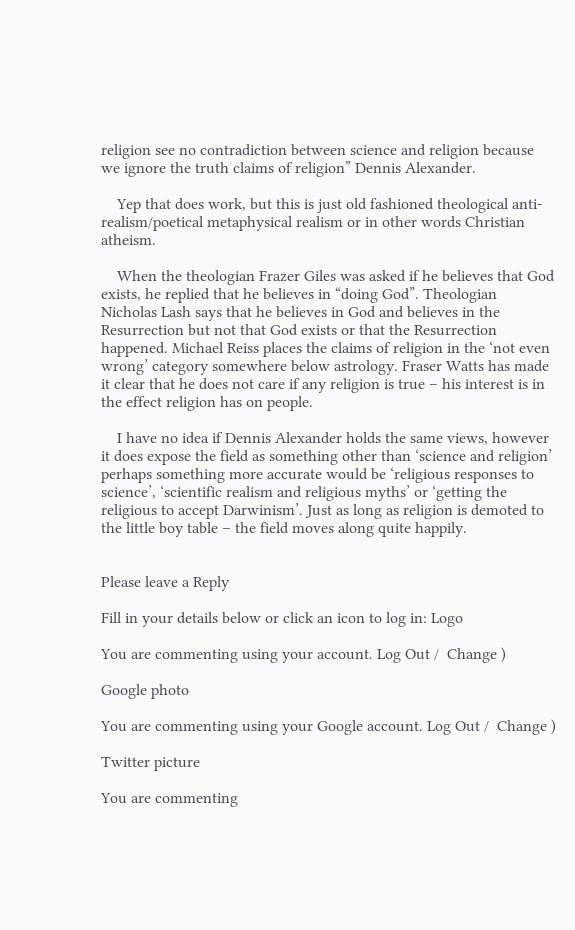religion see no contradiction between science and religion because we ignore the truth claims of religion” Dennis Alexander.

    Yep that does work, but this is just old fashioned theological anti-realism/poetical metaphysical realism or in other words Christian atheism.

    When the theologian Frazer Giles was asked if he believes that God exists, he replied that he believes in “doing God”. Theologian Nicholas Lash says that he believes in God and believes in the Resurrection but not that God exists or that the Resurrection happened. Michael Reiss places the claims of religion in the ‘not even wrong’ category somewhere below astrology. Fraser Watts has made it clear that he does not care if any religion is true – his interest is in the effect religion has on people.

    I have no idea if Dennis Alexander holds the same views, however it does expose the field as something other than ‘science and religion’ perhaps something more accurate would be ‘religious responses to science’, ‘scientific realism and religious myths’ or ‘getting the religious to accept Darwinism’. Just as long as religion is demoted to the little boy table – the field moves along quite happily.


Please leave a Reply

Fill in your details below or click an icon to log in: Logo

You are commenting using your account. Log Out /  Change )

Google photo

You are commenting using your Google account. Log Out /  Change )

Twitter picture

You are commenting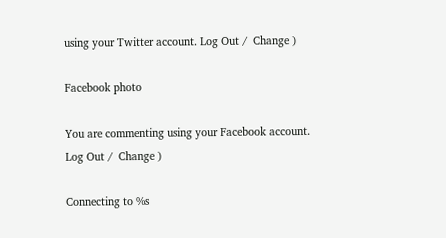using your Twitter account. Log Out /  Change )

Facebook photo

You are commenting using your Facebook account. Log Out /  Change )

Connecting to %s